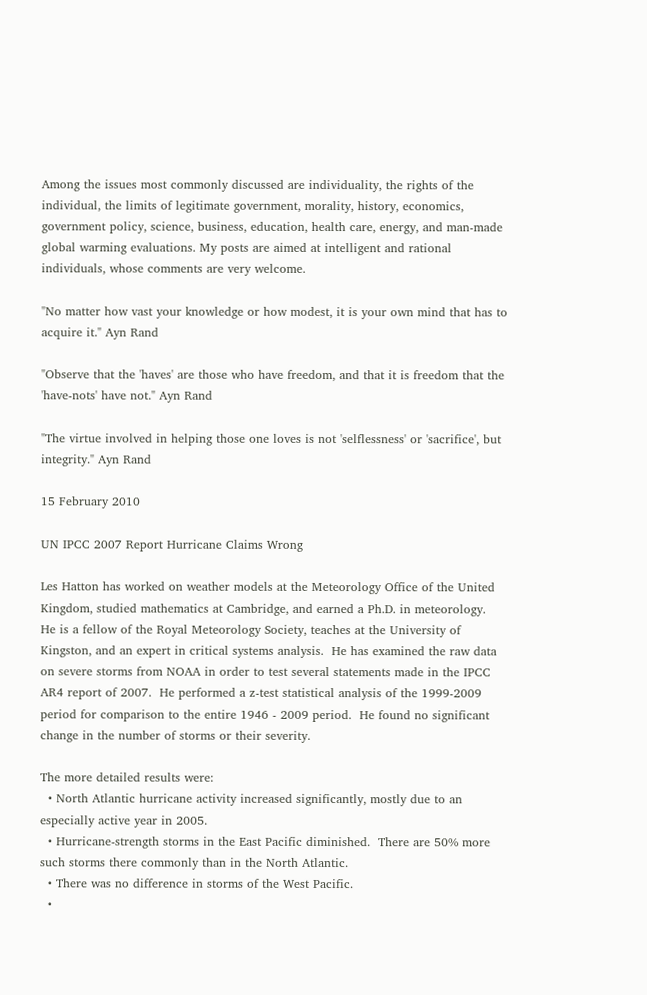Among the issues most commonly discussed are individuality, the rights of the individual, the limits of legitimate government, morality, history, economics, government policy, science, business, education, health care, energy, and man-made global warming evaluations. My posts are aimed at intelligent and rational individuals, whose comments are very welcome.

"No matter how vast your knowledge or how modest, it is your own mind that has to acquire it." Ayn Rand

"Observe that the 'haves' are those who have freedom, and that it is freedom that the 'have-nots' have not." Ayn Rand

"The virtue involved in helping those one loves is not 'selflessness' or 'sacrifice', but integrity." Ayn Rand

15 February 2010

UN IPCC 2007 Report Hurricane Claims Wrong

Les Hatton has worked on weather models at the Meteorology Office of the United Kingdom, studied mathematics at Cambridge, and earned a Ph.D. in meteorology.  He is a fellow of the Royal Meteorology Society, teaches at the University of Kingston, and an expert in critical systems analysis.  He has examined the raw data on severe storms from NOAA in order to test several statements made in the IPCC AR4 report of 2007.  He performed a z-test statistical analysis of the 1999-2009 period for comparison to the entire 1946 - 2009 period.  He found no significant change in the number of storms or their severity.

The more detailed results were:
  • North Atlantic hurricane activity increased significantly, mostly due to an especially active year in 2005.
  • Hurricane-strength storms in the East Pacific diminished.  There are 50% more such storms there commonly than in the North Atlantic.
  • There was no difference in storms of the West Pacific.
  •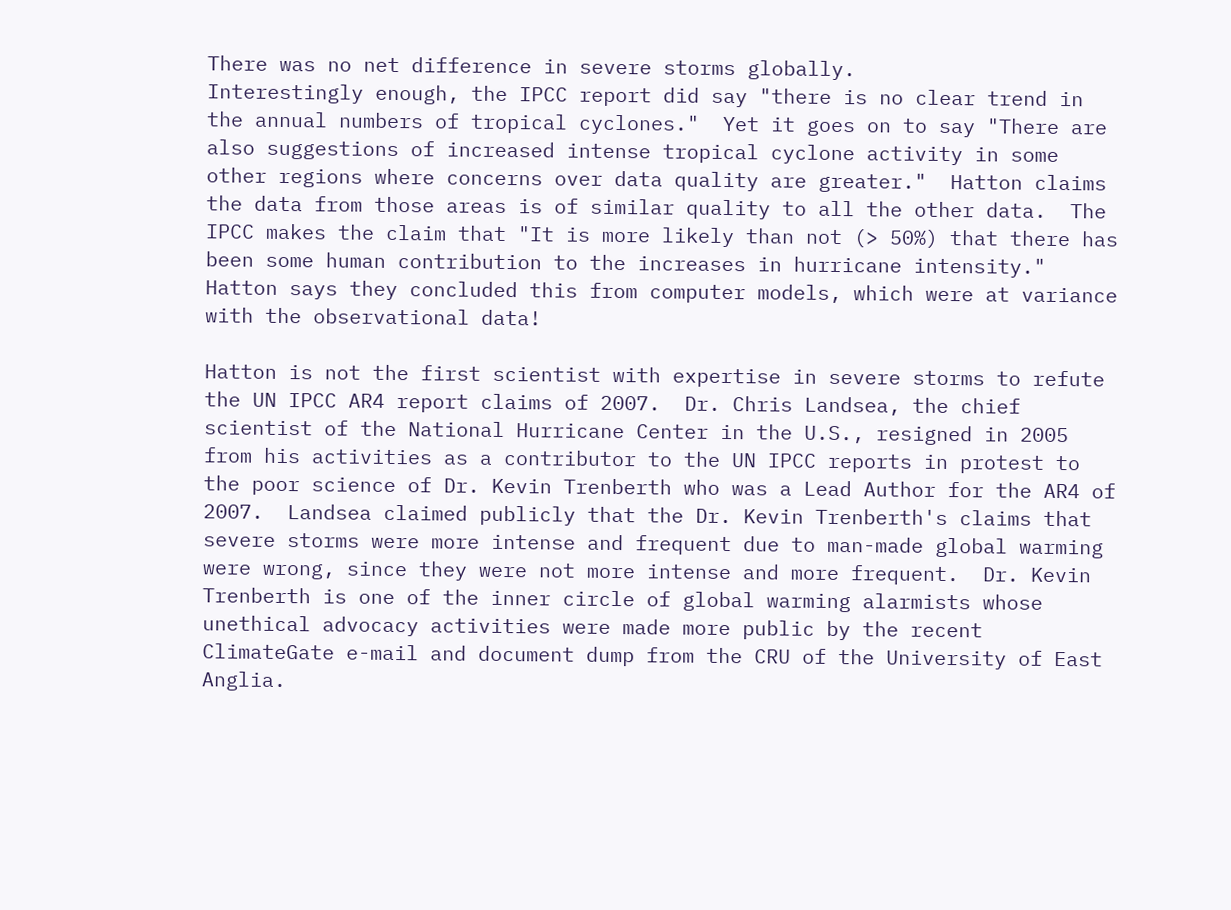There was no net difference in severe storms globally.
Interestingly enough, the IPCC report did say "there is no clear trend in the annual numbers of tropical cyclones."  Yet it goes on to say "There are also suggestions of increased intense tropical cyclone activity in some other regions where concerns over data quality are greater."  Hatton claims the data from those areas is of similar quality to all the other data.  The IPCC makes the claim that "It is more likely than not (> 50%) that there has been some human contribution to the increases in hurricane intensity."  Hatton says they concluded this from computer models, which were at variance with the observational data!

Hatton is not the first scientist with expertise in severe storms to refute the UN IPCC AR4 report claims of 2007.  Dr. Chris Landsea, the chief scientist of the National Hurricane Center in the U.S., resigned in 2005 from his activities as a contributor to the UN IPCC reports in protest to the poor science of Dr. Kevin Trenberth who was a Lead Author for the AR4 of 2007.  Landsea claimed publicly that the Dr. Kevin Trenberth's claims that severe storms were more intense and frequent due to man-made global warming were wrong, since they were not more intense and more frequent.  Dr. Kevin Trenberth is one of the inner circle of global warming alarmists whose unethical advocacy activities were made more public by the recent ClimateGate e-mail and document dump from the CRU of the University of East Anglia.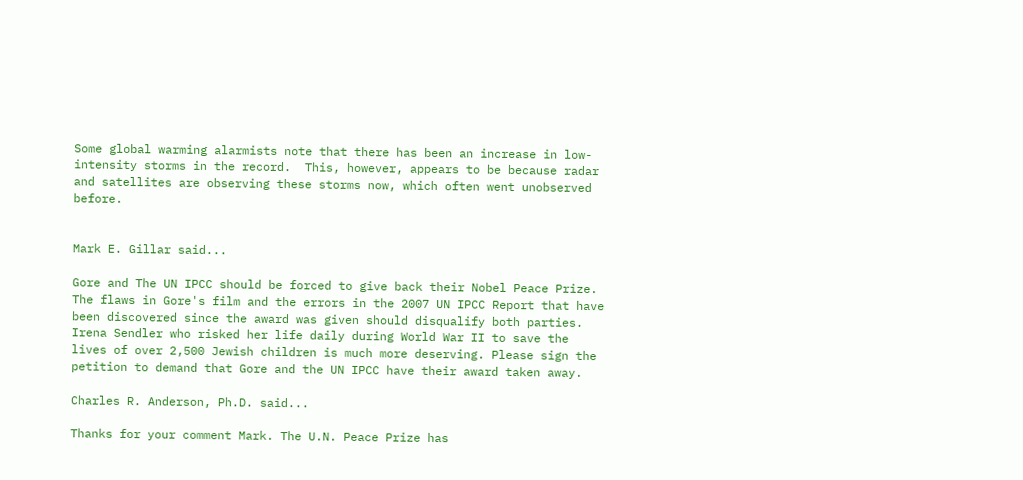Some global warming alarmists note that there has been an increase in low-intensity storms in the record.  This, however, appears to be because radar and satellites are observing these storms now, which often went unobserved before.


Mark E. Gillar said...

Gore and The UN IPCC should be forced to give back their Nobel Peace Prize. The flaws in Gore's film and the errors in the 2007 UN IPCC Report that have been discovered since the award was given should disqualify both parties. Irena Sendler who risked her life daily during World War II to save the lives of over 2,500 Jewish children is much more deserving. Please sign the petition to demand that Gore and the UN IPCC have their award taken away.

Charles R. Anderson, Ph.D. said...

Thanks for your comment Mark. The U.N. Peace Prize has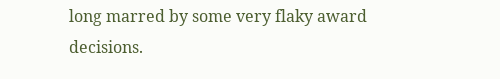long marred by some very flaky award decisions.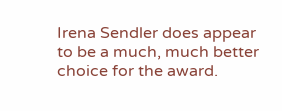Irena Sendler does appear to be a much, much better choice for the award.